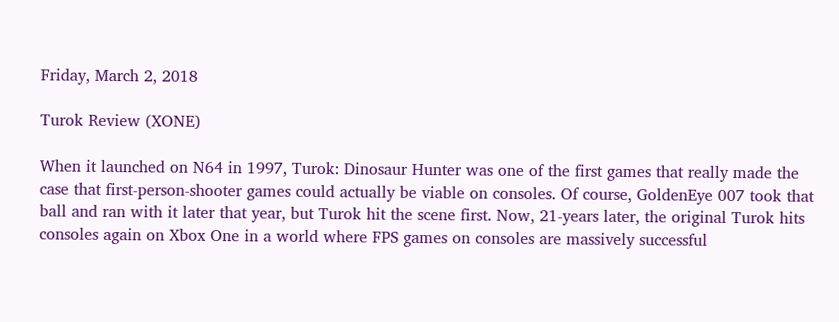Friday, March 2, 2018

Turok Review (XONE)

When it launched on N64 in 1997, Turok: Dinosaur Hunter was one of the first games that really made the case that first-person-shooter games could actually be viable on consoles. Of course, GoldenEye 007 took that ball and ran with it later that year, but Turok hit the scene first. Now, 21-years later, the original Turok hits consoles again on Xbox One in a world where FPS games on consoles are massively successful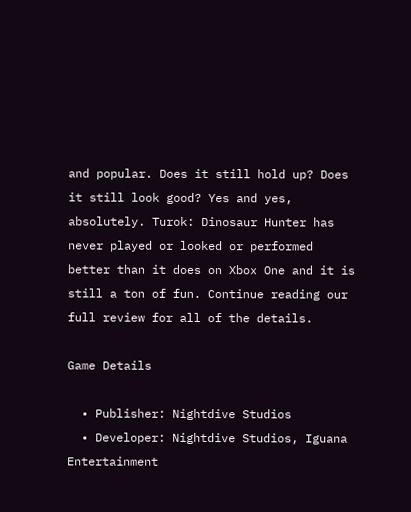and popular. Does it still hold up? Does it still look good? Yes and yes, absolutely. Turok: Dinosaur Hunter has never played or looked or performed better than it does on Xbox One and it is still a ton of fun. Continue reading our full review for all of the details.

Game Details

  • Publisher: Nightdive Studios
  • Developer: Nightdive Studios, Iguana Entertainment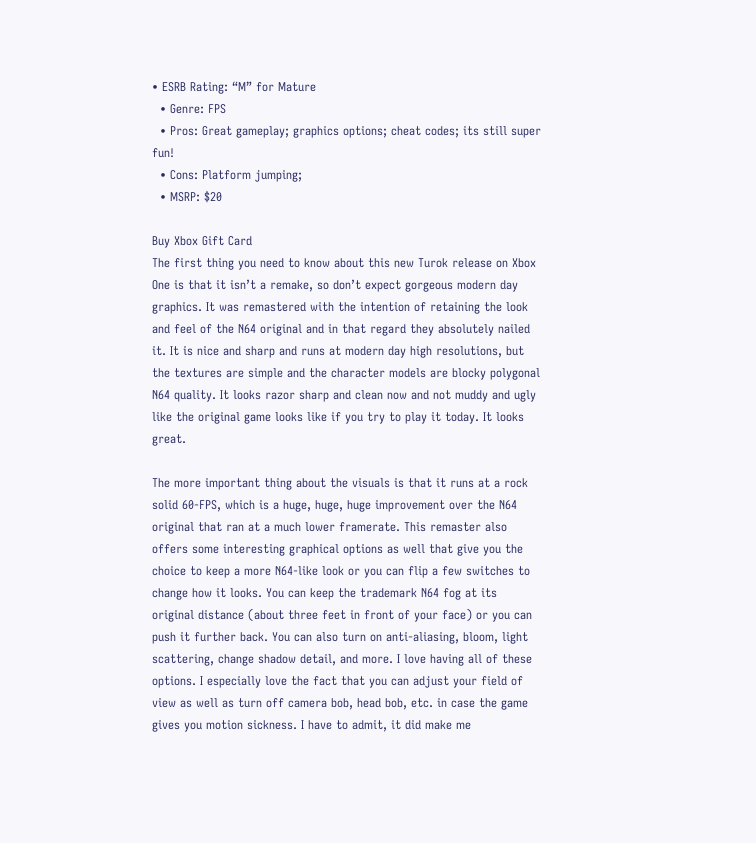• ESRB Rating: “M” for Mature
  • Genre: FPS
  • Pros: Great gameplay; graphics options; cheat codes; its still super fun!
  • Cons: Platform jumping;
  • MSRP: $20

Buy Xbox Gift Card
The first thing you need to know about this new Turok release on Xbox One is that it isn’t a remake, so don’t expect gorgeous modern day graphics. It was remastered with the intention of retaining the look and feel of the N64 original and in that regard they absolutely nailed it. It is nice and sharp and runs at modern day high resolutions, but the textures are simple and the character models are blocky polygonal N64 quality. It looks razor sharp and clean now and not muddy and ugly like the original game looks like if you try to play it today. It looks great.

The more important thing about the visuals is that it runs at a rock solid 60-FPS, which is a huge, huge, huge improvement over the N64 original that ran at a much lower framerate. This remaster also offers some interesting graphical options as well that give you the choice to keep a more N64-like look or you can flip a few switches to change how it looks. You can keep the trademark N64 fog at its original distance (about three feet in front of your face) or you can push it further back. You can also turn on anti-aliasing, bloom, light scattering, change shadow detail, and more. I love having all of these options. I especially love the fact that you can adjust your field of view as well as turn off camera bob, head bob, etc. in case the game gives you motion sickness. I have to admit, it did make me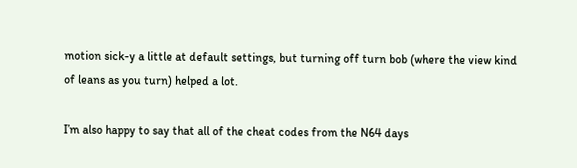motion sick-y a little at default settings, but turning off turn bob (where the view kind of leans as you turn) helped a lot.

I’m also happy to say that all of the cheat codes from the N64 days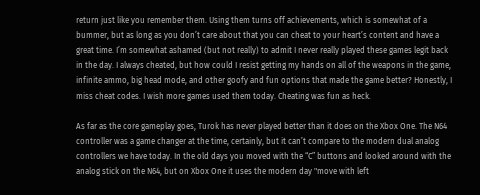return just like you remember them. Using them turns off achievements, which is somewhat of a bummer, but as long as you don’t care about that you can cheat to your heart’s content and have a great time. I’m somewhat ashamed (but not really) to admit I never really played these games legit back in the day. I always cheated, but how could I resist getting my hands on all of the weapons in the game, infinite ammo, big head mode, and other goofy and fun options that made the game better? Honestly, I miss cheat codes. I wish more games used them today. Cheating was fun as heck.

As far as the core gameplay goes, Turok has never played better than it does on the Xbox One. The N64 controller was a game changer at the time, certainly, but it can’t compare to the modern dual analog controllers we have today. In the old days you moved with the “C” buttons and looked around with the analog stick on the N64, but on Xbox One it uses the modern day "move with left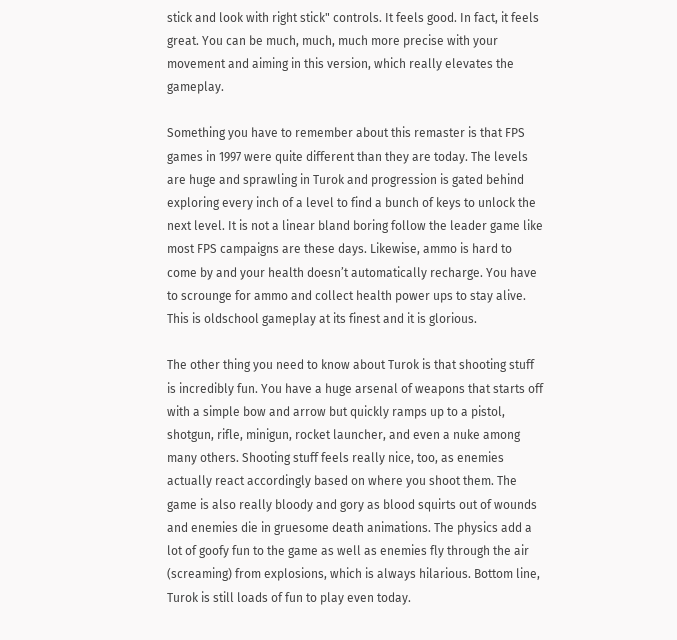stick and look with right stick" controls. It feels good. In fact, it feels great. You can be much, much, much more precise with your movement and aiming in this version, which really elevates the gameplay.

Something you have to remember about this remaster is that FPS games in 1997 were quite different than they are today. The levels are huge and sprawling in Turok and progression is gated behind exploring every inch of a level to find a bunch of keys to unlock the next level. It is not a linear bland boring follow the leader game like most FPS campaigns are these days. Likewise, ammo is hard to come by and your health doesn’t automatically recharge. You have to scrounge for ammo and collect health power ups to stay alive. This is oldschool gameplay at its finest and it is glorious.

The other thing you need to know about Turok is that shooting stuff is incredibly fun. You have a huge arsenal of weapons that starts off with a simple bow and arrow but quickly ramps up to a pistol, shotgun, rifle, minigun, rocket launcher, and even a nuke among many others. Shooting stuff feels really nice, too, as enemies actually react accordingly based on where you shoot them. The game is also really bloody and gory as blood squirts out of wounds and enemies die in gruesome death animations. The physics add a lot of goofy fun to the game as well as enemies fly through the air (screaming) from explosions, which is always hilarious. Bottom line, Turok is still loads of fun to play even today.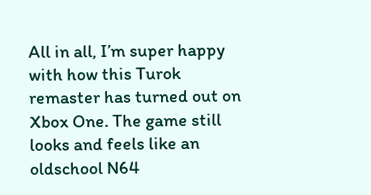All in all, I’m super happy with how this Turok remaster has turned out on Xbox One. The game still looks and feels like an oldschool N64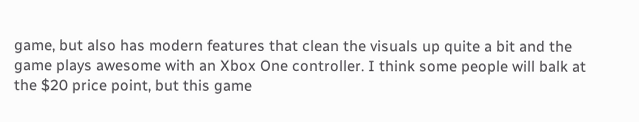game, but also has modern features that clean the visuals up quite a bit and the game plays awesome with an Xbox One controller. I think some people will balk at the $20 price point, but this game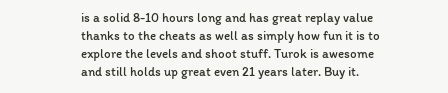is a solid 8-10 hours long and has great replay value thanks to the cheats as well as simply how fun it is to explore the levels and shoot stuff. Turok is awesome and still holds up great even 21 years later. Buy it.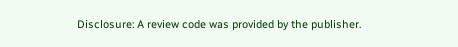Disclosure: A review code was provided by the publisher.